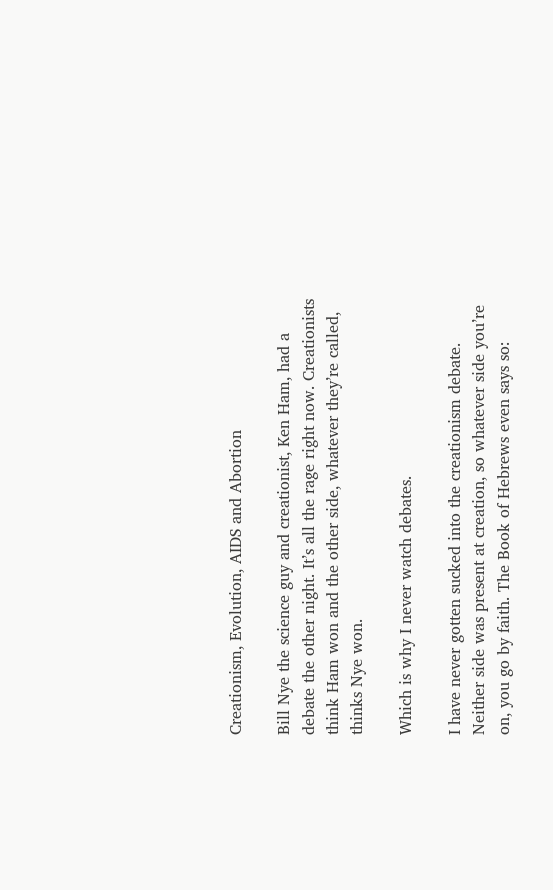Creationism, Evolution, AIDS and Abortion

Bill Nye the science guy and creationist, Ken Ham, had a debate the other night. It’s all the rage right now. Creationists think Ham won and the other side, whatever they’re called, thinks Nye won.

Which is why I never watch debates.

I have never gotten sucked into the creationism debate. Neither side was present at creation, so whatever side you’re on, you go by faith. The Book of Hebrews even says so: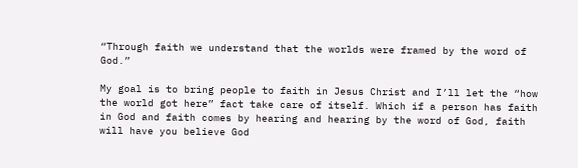“Through faith we understand that the worlds were framed by the word of God.”

My goal is to bring people to faith in Jesus Christ and I’ll let the “how the world got here” fact take care of itself. Which if a person has faith in God and faith comes by hearing and hearing by the word of God, faith will have you believe God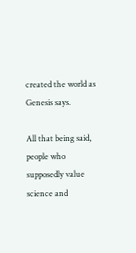created the world as Genesis says.

All that being said, people who supposedly value science and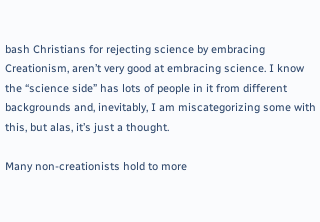bash Christians for rejecting science by embracing Creationism, aren’t very good at embracing science. I know the “science side” has lots of people in it from different backgrounds and, inevitably, I am miscategorizing some with this, but alas, it’s just a thought.

Many non-creationists hold to more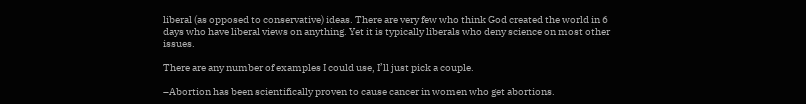liberal (as opposed to conservative) ideas. There are very few who think God created the world in 6 days who have liberal views on anything. Yet it is typically liberals who deny science on most other issues.

There are any number of examples I could use, I’ll just pick a couple.

–Abortion has been scientifically proven to cause cancer in women who get abortions.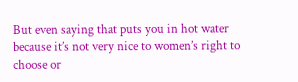But even saying that puts you in hot water because it’s not very nice to women’s right to choose or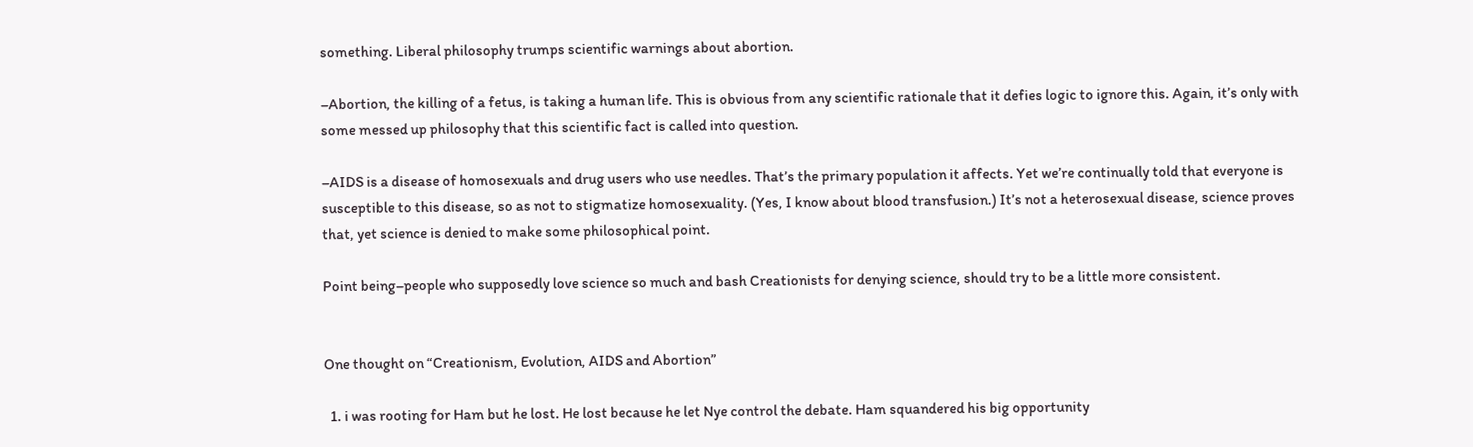something. Liberal philosophy trumps scientific warnings about abortion.

–Abortion, the killing of a fetus, is taking a human life. This is obvious from any scientific rationale that it defies logic to ignore this. Again, it’s only with some messed up philosophy that this scientific fact is called into question.

–AIDS is a disease of homosexuals and drug users who use needles. That’s the primary population it affects. Yet we’re continually told that everyone is susceptible to this disease, so as not to stigmatize homosexuality. (Yes, I know about blood transfusion.) It’s not a heterosexual disease, science proves that, yet science is denied to make some philosophical point.

Point being–people who supposedly love science so much and bash Creationists for denying science, should try to be a little more consistent.


One thought on “Creationism, Evolution, AIDS and Abortion”

  1. i was rooting for Ham but he lost. He lost because he let Nye control the debate. Ham squandered his big opportunity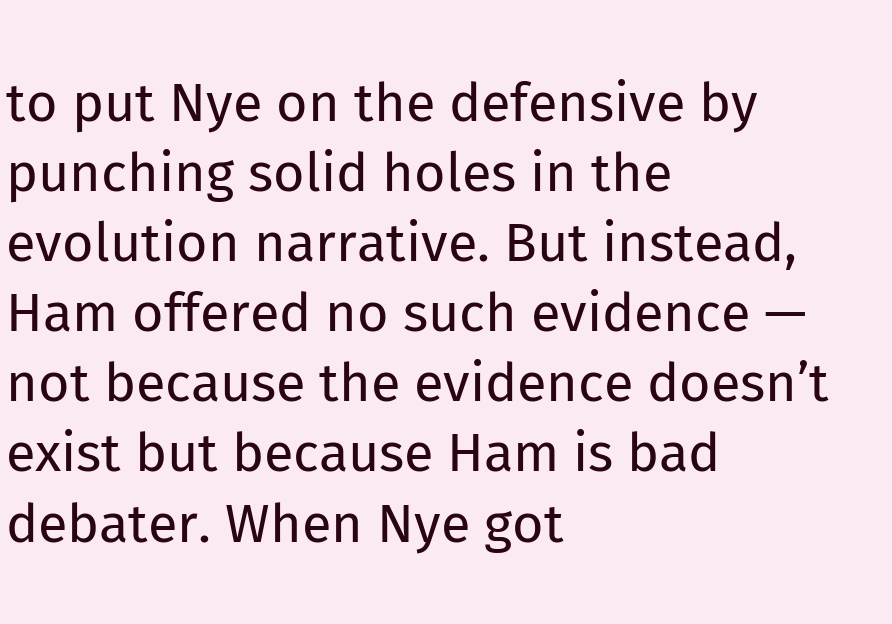to put Nye on the defensive by punching solid holes in the evolution narrative. But instead, Ham offered no such evidence — not because the evidence doesn’t exist but because Ham is bad debater. When Nye got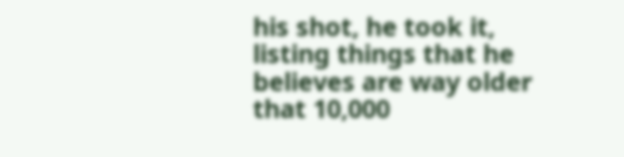his shot, he took it, listing things that he believes are way older that 10,000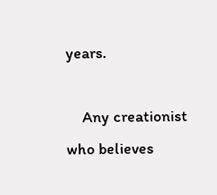years.

    Any creationist who believes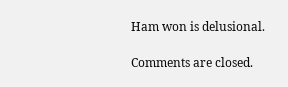Ham won is delusional.

Comments are closed.